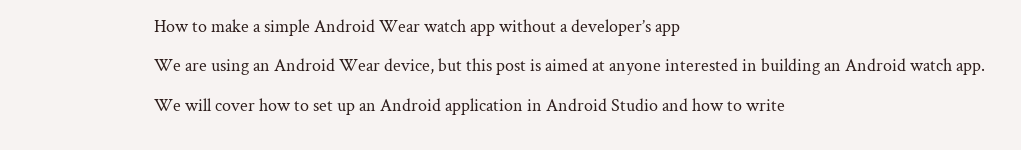How to make a simple Android Wear watch app without a developer’s app

We are using an Android Wear device, but this post is aimed at anyone interested in building an Android watch app.

We will cover how to set up an Android application in Android Studio and how to write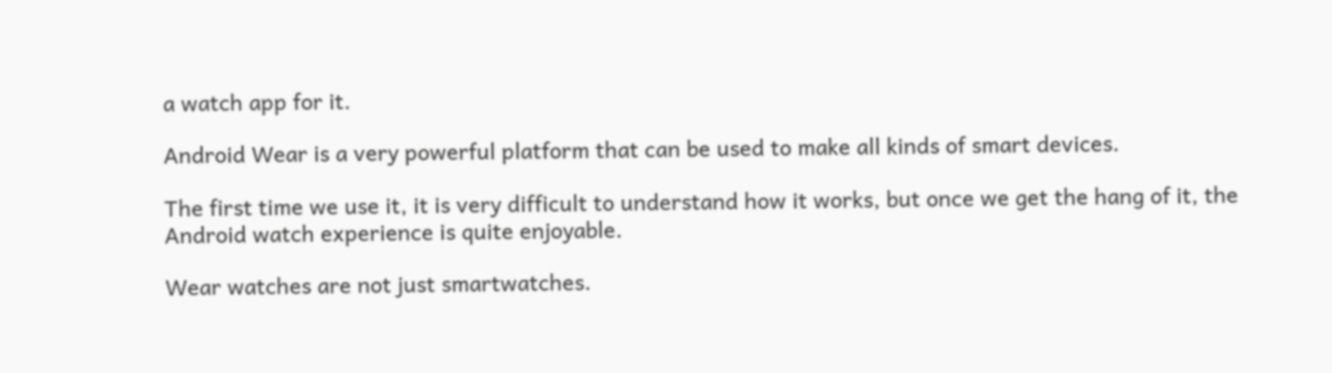a watch app for it.

Android Wear is a very powerful platform that can be used to make all kinds of smart devices.

The first time we use it, it is very difficult to understand how it works, but once we get the hang of it, the Android watch experience is quite enjoyable.

Wear watches are not just smartwatches.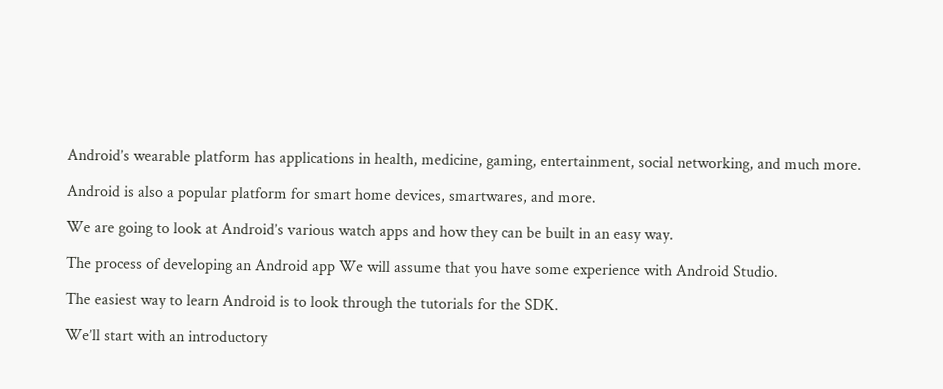Android’s wearable platform has applications in health, medicine, gaming, entertainment, social networking, and much more.

Android is also a popular platform for smart home devices, smartwares, and more.

We are going to look at Android’s various watch apps and how they can be built in an easy way.

The process of developing an Android app We will assume that you have some experience with Android Studio.

The easiest way to learn Android is to look through the tutorials for the SDK.

We’ll start with an introductory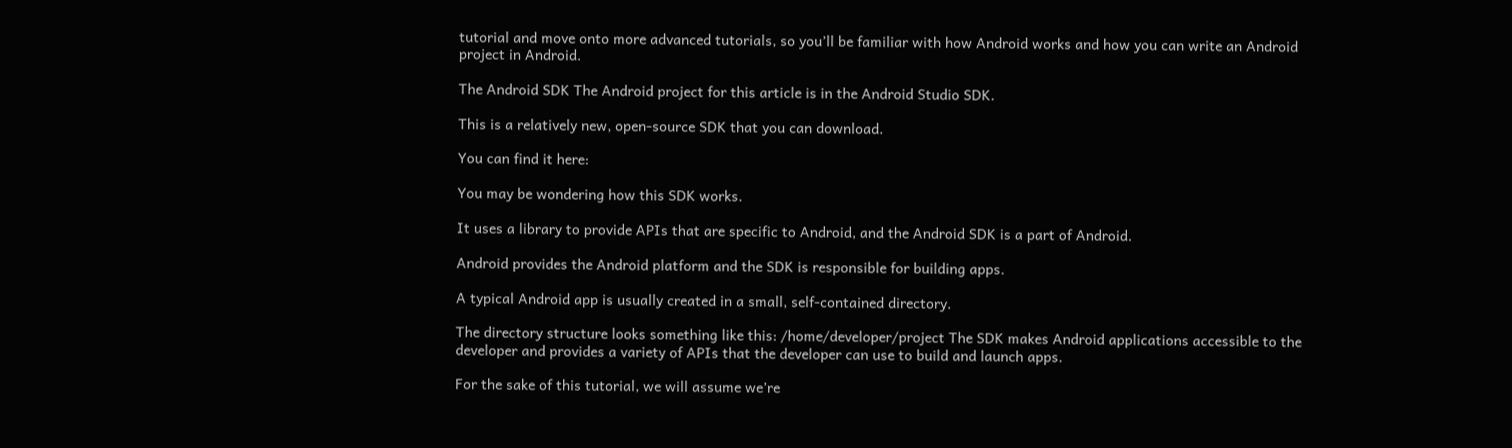tutorial and move onto more advanced tutorials, so you’ll be familiar with how Android works and how you can write an Android project in Android.

The Android SDK The Android project for this article is in the Android Studio SDK.

This is a relatively new, open-source SDK that you can download.

You can find it here:

You may be wondering how this SDK works.

It uses a library to provide APIs that are specific to Android, and the Android SDK is a part of Android.

Android provides the Android platform and the SDK is responsible for building apps.

A typical Android app is usually created in a small, self-contained directory.

The directory structure looks something like this: /home/developer/project The SDK makes Android applications accessible to the developer and provides a variety of APIs that the developer can use to build and launch apps.

For the sake of this tutorial, we will assume we’re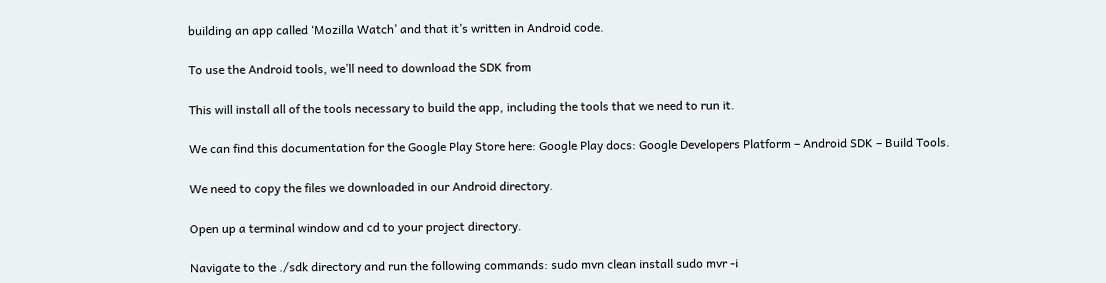building an app called ‘Mozilla Watch’ and that it’s written in Android code.

To use the Android tools, we’ll need to download the SDK from

This will install all of the tools necessary to build the app, including the tools that we need to run it.

We can find this documentation for the Google Play Store here: Google Play docs: Google Developers Platform – Android SDK – Build Tools.

We need to copy the files we downloaded in our Android directory.

Open up a terminal window and cd to your project directory.

Navigate to the ./sdk directory and run the following commands: sudo mvn clean install sudo mvr -i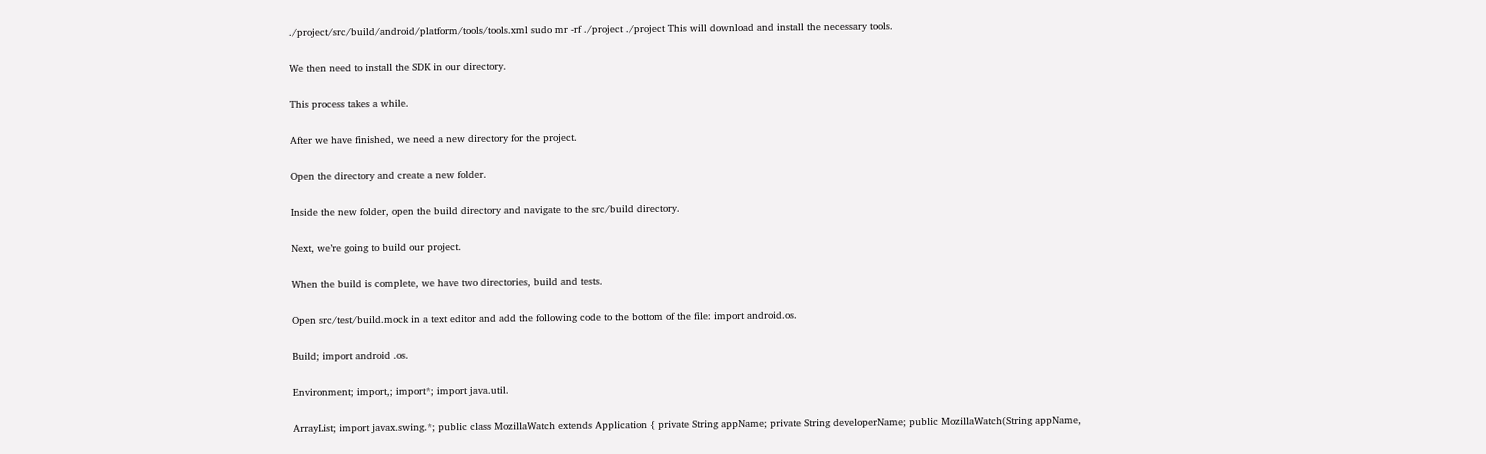./project/src/build/android/platform/tools/tools.xml sudo mr -rf ./project ./project This will download and install the necessary tools.

We then need to install the SDK in our directory.

This process takes a while.

After we have finished, we need a new directory for the project.

Open the directory and create a new folder.

Inside the new folder, open the build directory and navigate to the src/build directory.

Next, we’re going to build our project.

When the build is complete, we have two directories, build and tests.

Open src/test/build.mock in a text editor and add the following code to the bottom of the file: import android.os.

Build; import android .os.

Environment; import,; import*; import java.util.

ArrayList; import javax.swing.*; public class MozillaWatch extends Application { private String appName; private String developerName; public MozillaWatch(String appName,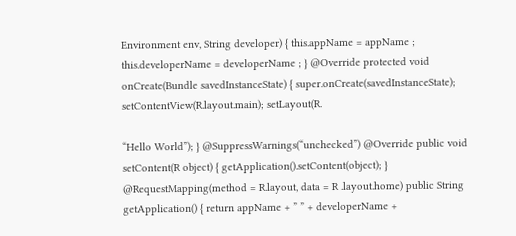Environment env, String developer) { this.appName = appName ; this.developerName = developerName ; } @Override protected void onCreate(Bundle savedInstanceState) { super.onCreate(savedInstanceState); setContentView(R.layout.main); setLayout(R.

“Hello World”); } @SuppressWarnings(“unchecked”) @Override public void setContent(R object) { getApplication().setContent(object); } @RequestMapping(method = R.layout, data = R .layout.home) public String getApplication() { return appName + ” ” + developerName +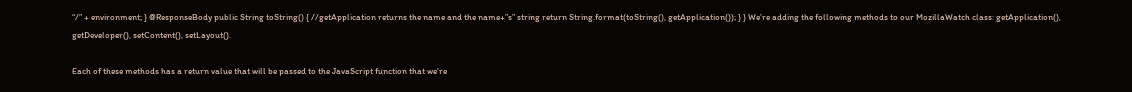“/” + environment; } @ResponseBody public String toString() { //getApplication returns the name and the name+”s” string return String.format(toString(), getApplication()); } } We’re adding the following methods to our MozillaWatch class: getApplication(), getDeveloper(), setContent(), setLayout().

Each of these methods has a return value that will be passed to the JavaScript function that we’re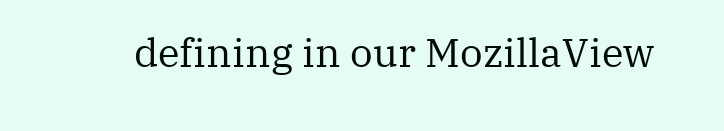defining in our MozillaView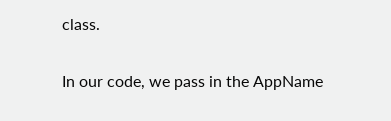class.

In our code, we pass in the AppName